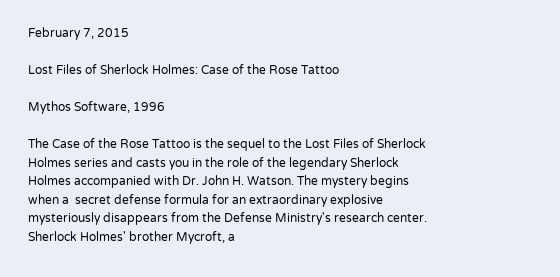February 7, 2015

Lost Files of Sherlock Holmes: Case of the Rose Tattoo

Mythos Software, 1996

The Case of the Rose Tattoo is the sequel to the Lost Files of Sherlock Holmes series and casts you in the role of the legendary Sherlock Holmes accompanied with Dr. John H. Watson. The mystery begins when a  secret defense formula for an extraordinary explosive mysteriously disappears from the Defense Ministry's research center. Sherlock Holmes' brother Mycroft, a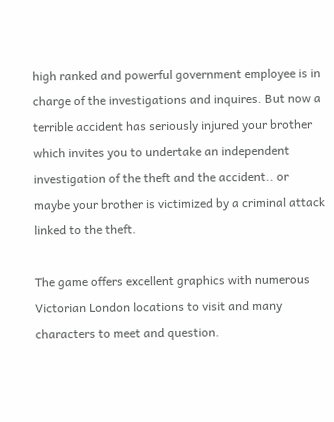high ranked and powerful government employee is in charge of the investigations and inquires. But now a terrible accident has seriously injured your brother which invites you to undertake an independent investigation of the theft and the accident.. or maybe your brother is victimized by a criminal attack linked to the theft.

The game offers excellent graphics with numerous Victorian London locations to visit and many characters to meet and question.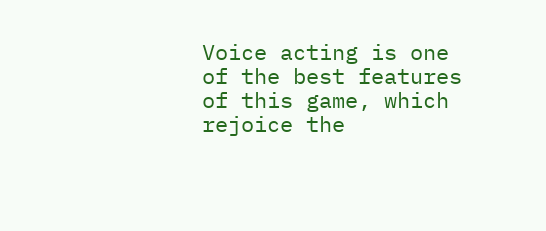Voice acting is one of the best features of this game, which rejoice the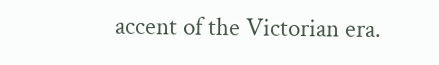accent of the Victorian era.